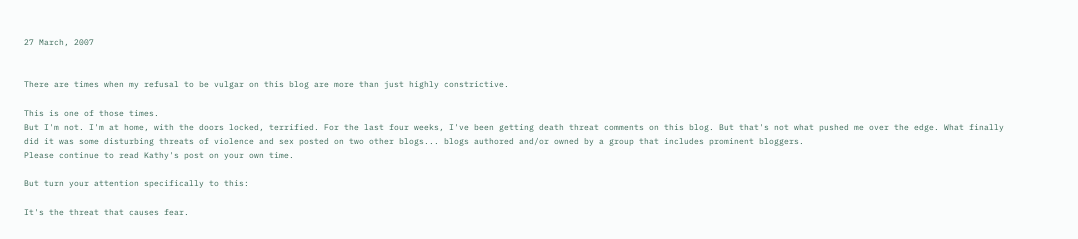27 March, 2007


There are times when my refusal to be vulgar on this blog are more than just highly constrictive.

This is one of those times.
But I'm not. I'm at home, with the doors locked, terrified. For the last four weeks, I've been getting death threat comments on this blog. But that's not what pushed me over the edge. What finally did it was some disturbing threats of violence and sex posted on two other blogs... blogs authored and/or owned by a group that includes prominent bloggers.
Please continue to read Kathy's post on your own time.

But turn your attention specifically to this:

It's the threat that causes fear.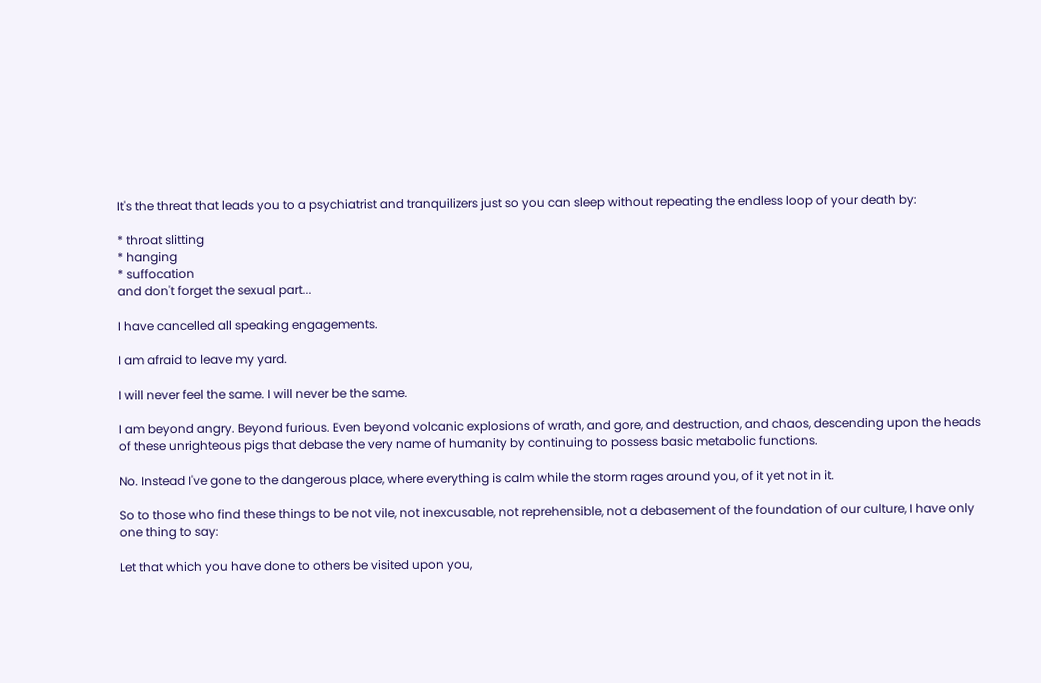It's the threat that leads you to a psychiatrist and tranquilizers just so you can sleep without repeating the endless loop of your death by:

* throat slitting
* hanging
* suffocation
and don't forget the sexual part...

I have cancelled all speaking engagements.

I am afraid to leave my yard.

I will never feel the same. I will never be the same.

I am beyond angry. Beyond furious. Even beyond volcanic explosions of wrath, and gore, and destruction, and chaos, descending upon the heads of these unrighteous pigs that debase the very name of humanity by continuing to possess basic metabolic functions.

No. Instead I've gone to the dangerous place, where everything is calm while the storm rages around you, of it yet not in it.

So to those who find these things to be not vile, not inexcusable, not reprehensible, not a debasement of the foundation of our culture, I have only one thing to say:

Let that which you have done to others be visited upon you,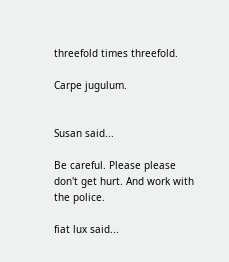threefold times threefold.

Carpe jugulum.


Susan said...

Be careful. Please please don't get hurt. And work with the police.

fiat lux said...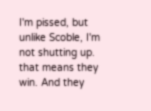I'm pissed, but unlike Scoble, I'm not shutting up. that means they win. And they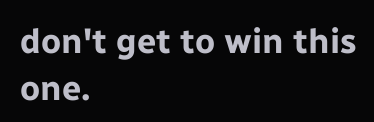don't get to win this one.